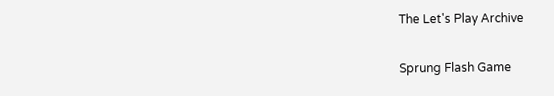The Let's Play Archive

Sprung Flash Game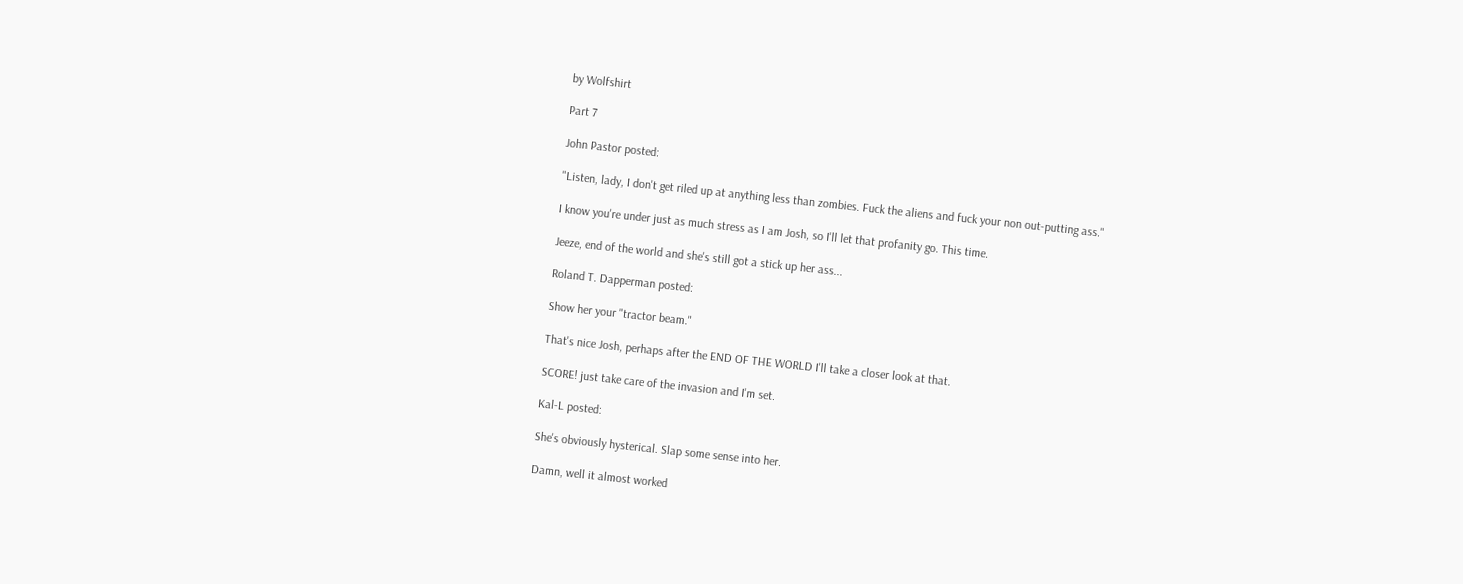by Wolfshirt

Part 7

John Pastor posted:

"Listen, lady, I don't get riled up at anything less than zombies. Fuck the aliens and fuck your non out-putting ass."

I know you're under just as much stress as I am Josh, so I'll let that profanity go. This time.

Jeeze, end of the world and she's still got a stick up her ass...

Roland T. Dapperman posted:

Show her your "tractor beam."

That's nice Josh, perhaps after the END OF THE WORLD I'll take a closer look at that.

SCORE! just take care of the invasion and I'm set.

Kal-L posted:

She's obviously hysterical. Slap some sense into her.

Damn, well it almost worked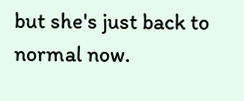but she's just back to normal now.